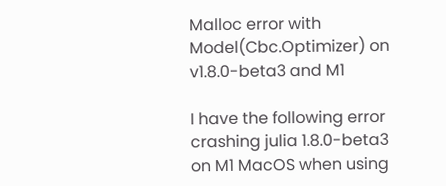Malloc error with Model(Cbc.Optimizer) on v1.8.0-beta3 and M1

I have the following error crashing julia 1.8.0-beta3 on M1 MacOS when using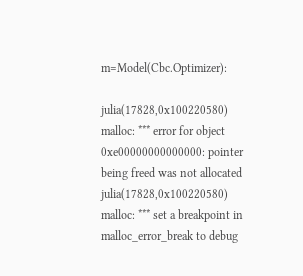m=Model(Cbc.Optimizer):

julia(17828,0x100220580) malloc: *** error for object 0xe00000000000000: pointer being freed was not allocated
julia(17828,0x100220580) malloc: *** set a breakpoint in malloc_error_break to debug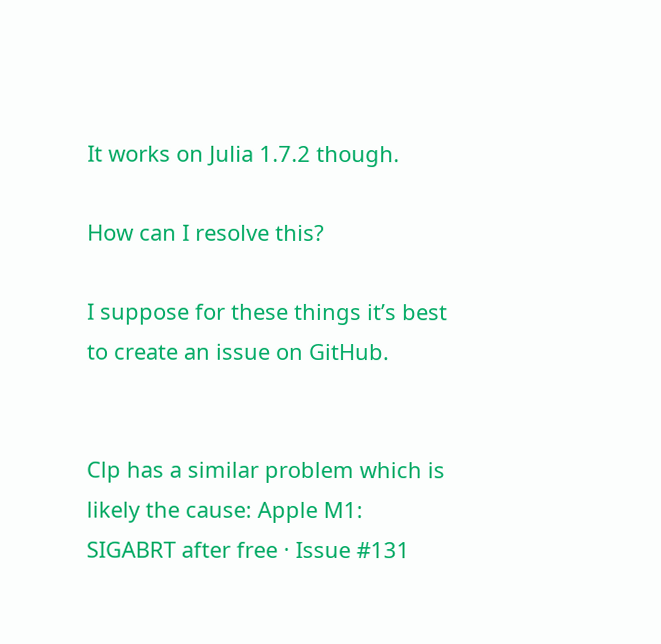It works on Julia 1.7.2 though.

How can I resolve this?

I suppose for these things it’s best to create an issue on GitHub.


Clp has a similar problem which is likely the cause: Apple M1: SIGABRT after free · Issue #131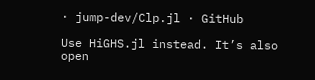· jump-dev/Clp.jl · GitHub

Use HiGHS.jl instead. It’s also open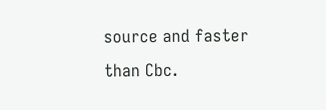source and faster than Cbc.